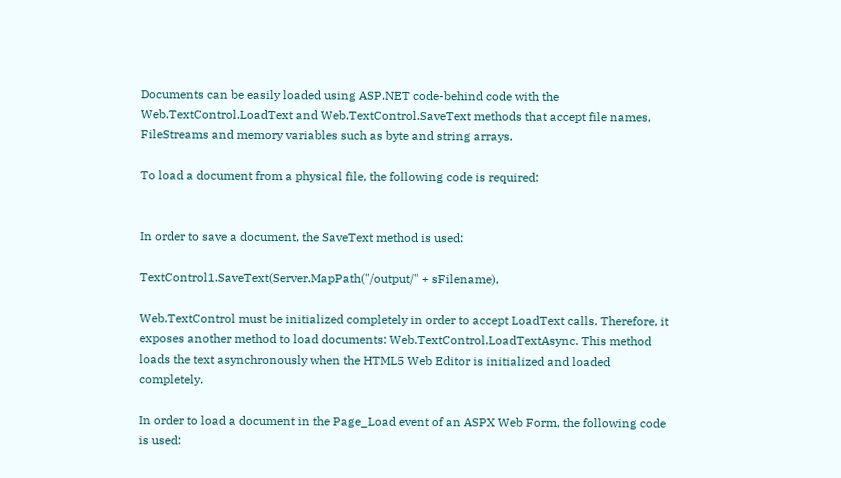Documents can be easily loaded using ASP.NET code-behind code with the Web.TextControl.LoadText and Web.TextControl.SaveText methods that accept file names, FileStreams and memory variables such as byte and string arrays.

To load a document from a physical file, the following code is required:


In order to save a document, the SaveText method is used:

TextControl1.SaveText(Server.MapPath("/output/" + sFilename),

Web.TextControl must be initialized completely in order to accept LoadText calls. Therefore, it exposes another method to load documents: Web.TextControl.LoadTextAsync. This method loads the text asynchronously when the HTML5 Web Editor is initialized and loaded completely.

In order to load a document in the Page_Load event of an ASPX Web Form, the following code is used: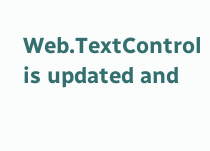Web.TextControl is updated and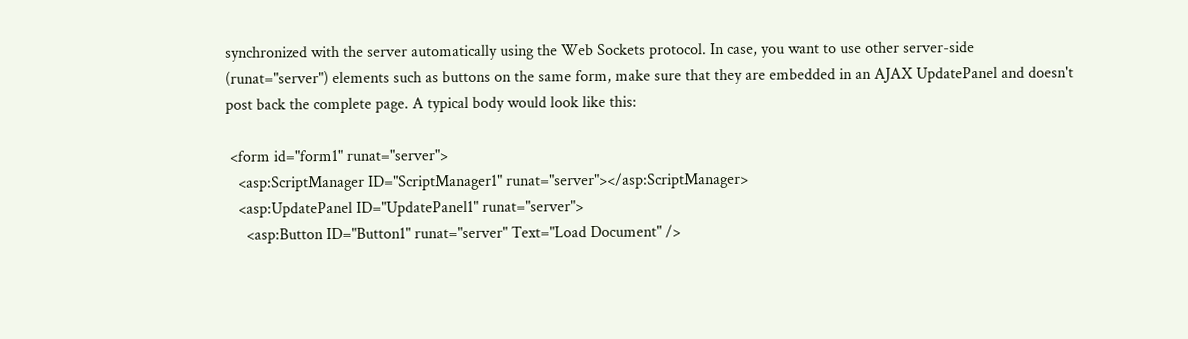synchronized with the server automatically using the Web Sockets protocol. In case, you want to use other server-side (runat="server") elements such as buttons on the same form, make sure that they are embedded in an AJAX UpdatePanel and doesn't post back the complete page. A typical body would look like this:

 <form id="form1" runat="server">
   <asp:ScriptManager ID="ScriptManager1" runat="server"></asp:ScriptManager>
   <asp:UpdatePanel ID="UpdatePanel1" runat="server">
     <asp:Button ID="Button1" runat="server" Text="Load Document" />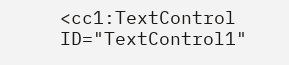<cc1:TextControl ID="TextControl1"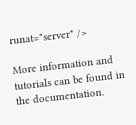runat="server" />

More information and tutorials can be found in the documentation.